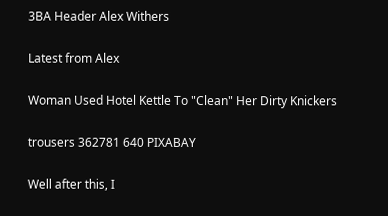3BA Header Alex Withers

Latest from Alex

Woman Used Hotel Kettle To "Clean" Her Dirty Knickers

trousers 362781 640 PIXABAY

Well after this, I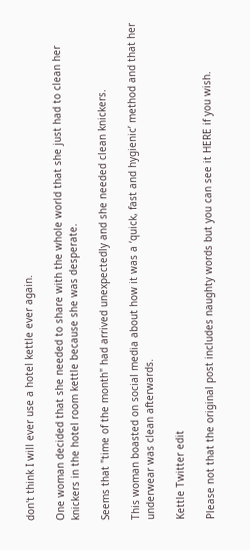don't think I will ever use a hotel kettle ever again.

One woman decided that she needed to share with the whole world that she just had to clean her knickers in the hotel room kettle because she was desperate.

Seems that "time of the month" had arrived unexpectedly and she needed clean knickers.

This woman boasted on social media about how it was a ‘quick, fast and hygienic’ method and that her underwear was clean afterwards.

Kettle Twitter edit

Please not that the original post includes naughty words but you can see it HERE if you wish.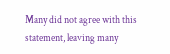Many did not agree with this statement, leaving many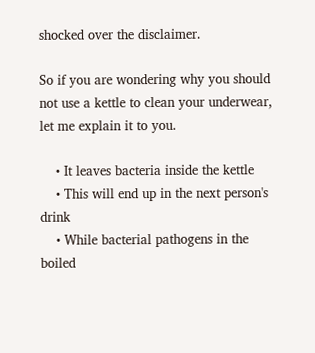shocked over the disclaimer.

So if you are wondering why you should not use a kettle to clean your underwear, let me explain it to you.

    • It leaves bacteria inside the kettle
    • This will end up in the next person's drink
    • While bacterial pathogens in the boiled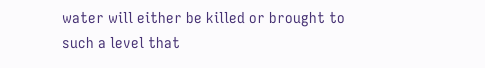water will either be killed or brought to such a level that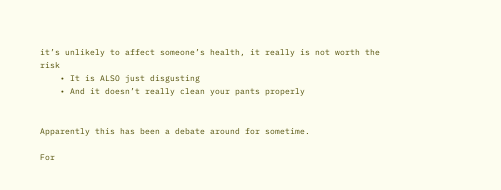it’s unlikely to affect someone’s health, it really is not worth the risk
    • It is ALSO just disgusting
    • And it doesn’t really clean your pants properly


Apparently this has been a debate around for sometime.

For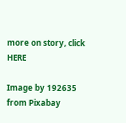more on story, click HERE

Image by 192635 from Pixabay